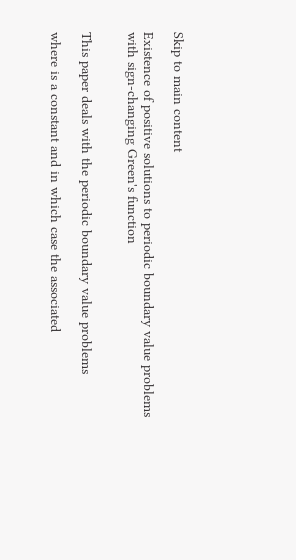Skip to main content

Existence of positive solutions to periodic boundary value problems with sign-changing Green's function


This paper deals with the periodic boundary value problems

where is a constant and in which case the associated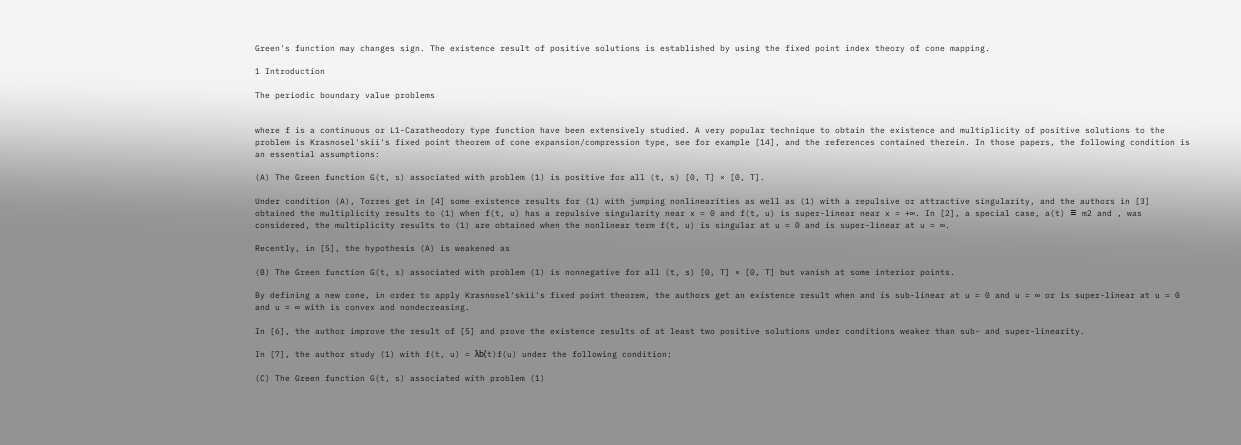Green's function may changes sign. The existence result of positive solutions is established by using the fixed point index theory of cone mapping.

1 Introduction

The periodic boundary value problems


where f is a continuous or L1-Caratheodory type function have been extensively studied. A very popular technique to obtain the existence and multiplicity of positive solutions to the problem is Krasnosel'skii's fixed point theorem of cone expansion/compression type, see for example [14], and the references contained therein. In those papers, the following condition is an essential assumptions:

(A) The Green function G(t, s) associated with problem (1) is positive for all (t, s) [0, T] × [0, T].

Under condition (A), Torres get in [4] some existence results for (1) with jumping nonlinearities as well as (1) with a repulsive or attractive singularity, and the authors in [3] obtained the multiplicity results to (1) when f(t, u) has a repulsive singularity near x = 0 and f(t, u) is super-linear near x = +∞. In [2], a special case, a(t) ≡ m2 and , was considered, the multiplicity results to (1) are obtained when the nonlinear term f(t, u) is singular at u = 0 and is super-linear at u = ∞.

Recently, in [5], the hypothesis (A) is weakened as

(B) The Green function G(t, s) associated with problem (1) is nonnegative for all (t, s) [0, T] × [0, T] but vanish at some interior points.

By defining a new cone, in order to apply Krasnosel'skii's fixed point theorem, the authors get an existence result when and is sub-linear at u = 0 and u = ∞ or is super-linear at u = 0 and u = ∞ with is convex and nondecreasing.

In [6], the author improve the result of [5] and prove the existence results of at least two positive solutions under conditions weaker than sub- and super-linearity.

In [7], the author study (1) with f(t, u) = λb(t)f(u) under the following condition:

(C) The Green function G(t, s) associated with problem (1)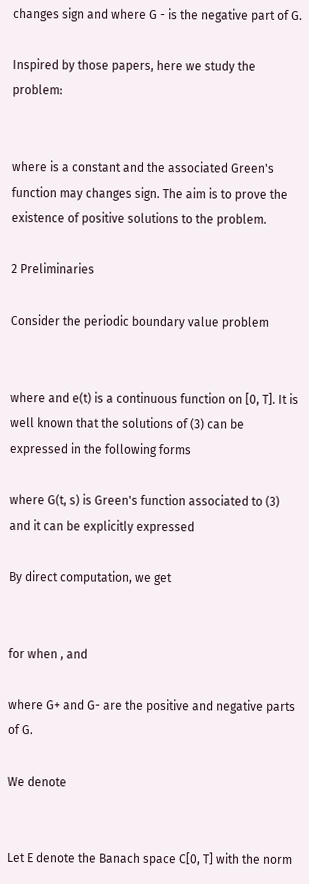changes sign and where G - is the negative part of G.

Inspired by those papers, here we study the problem:


where is a constant and the associated Green's function may changes sign. The aim is to prove the existence of positive solutions to the problem.

2 Preliminaries

Consider the periodic boundary value problem


where and e(t) is a continuous function on [0, T]. It is well known that the solutions of (3) can be expressed in the following forms

where G(t, s) is Green's function associated to (3) and it can be explicitly expressed

By direct computation, we get


for when , and

where G+ and G- are the positive and negative parts of G.

We denote


Let E denote the Banach space C[0, T] with the norm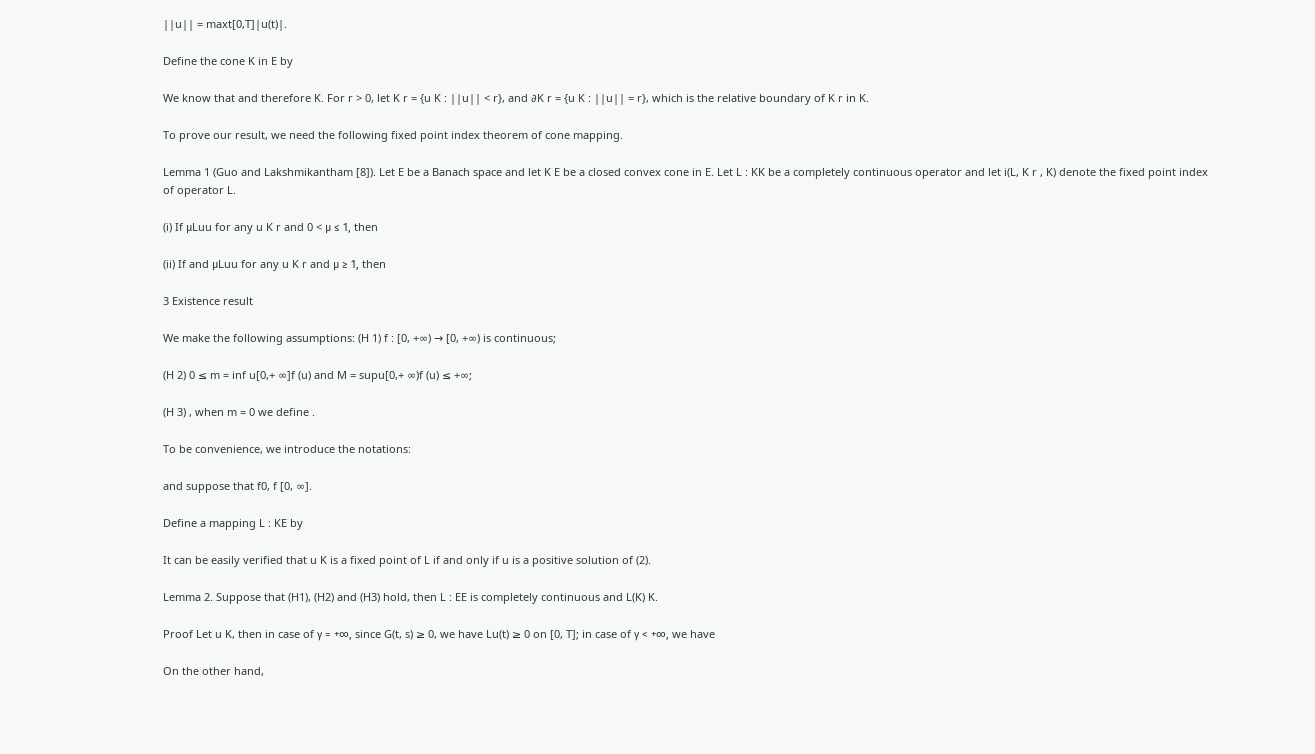||u|| = maxt[0,T]|u(t)|.

Define the cone K in E by

We know that and therefore K. For r > 0, let K r = {u K : ||u|| < r}, and ∂K r = {u K : ||u|| = r}, which is the relative boundary of K r in K.

To prove our result, we need the following fixed point index theorem of cone mapping.

Lemma 1 (Guo and Lakshmikantham [8]). Let E be a Banach space and let K E be a closed convex cone in E. Let L : KK be a completely continuous operator and let i(L, K r , K) denote the fixed point index of operator L.

(i) If μLuu for any u K r and 0 < μ ≤ 1, then

(ii) If and μLuu for any u K r and μ ≥ 1, then

3 Existence result

We make the following assumptions: (H 1) f : [0, +∞) → [0, +∞) is continuous;

(H 2) 0 ≤ m = inf u[0,+ ∞]f (u) and M = supu[0,+ ∞)f (u) ≤ +∞;

(H 3) , when m = 0 we define .

To be convenience, we introduce the notations:

and suppose that f0, f [0, ∞].

Define a mapping L : KE by

It can be easily verified that u K is a fixed point of L if and only if u is a positive solution of (2).

Lemma 2. Suppose that (H1), (H2) and (H3) hold, then L : EE is completely continuous and L(K) K.

Proof Let u K, then in case of γ = +∞, since G(t, s) ≥ 0, we have Lu(t) ≥ 0 on [0, T]; in case of γ < +∞, we have

On the other hand,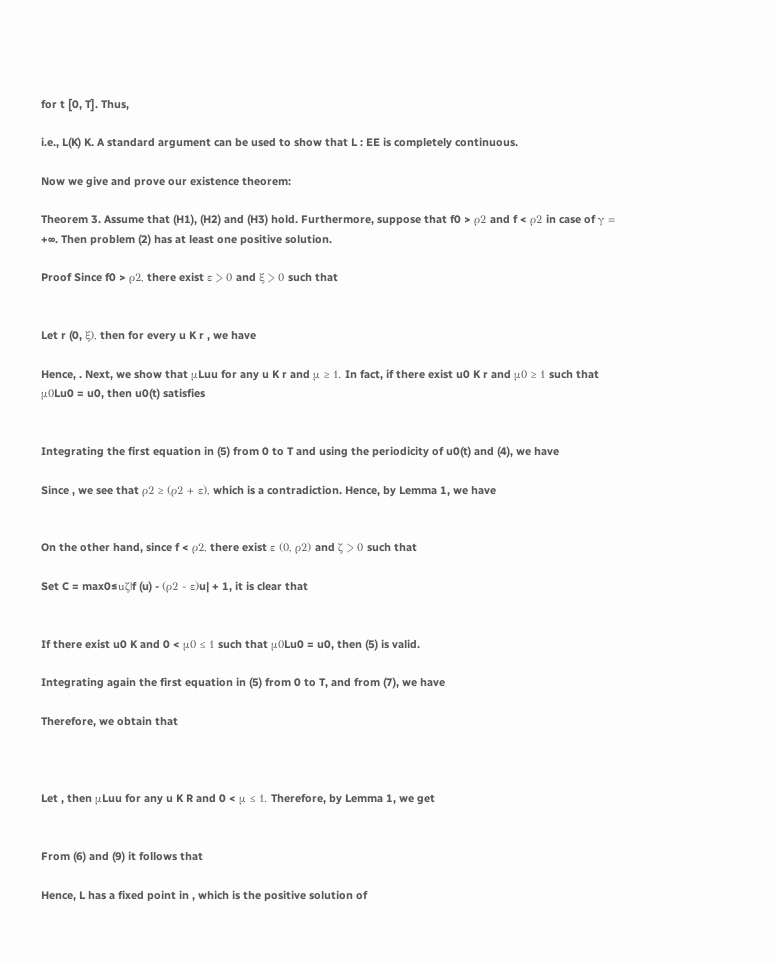for t [0, T]. Thus,

i.e., L(K) K. A standard argument can be used to show that L : EE is completely continuous.

Now we give and prove our existence theorem:

Theorem 3. Assume that (H1), (H2) and (H3) hold. Furthermore, suppose that f0 > ρ2 and f < ρ2 in case of γ = +∞. Then problem (2) has at least one positive solution.

Proof Since f0 > ρ2, there exist ε > 0 and ξ > 0 such that


Let r (0, ξ), then for every u K r , we have

Hence, . Next, we show that μLuu for any u K r and μ ≥ 1. In fact, if there exist u0 K r and μ0 ≥ 1 such that μ0Lu0 = u0, then u0(t) satisfies


Integrating the first equation in (5) from 0 to T and using the periodicity of u0(t) and (4), we have

Since , we see that ρ2 ≥ (ρ2 + ε), which is a contradiction. Hence, by Lemma 1, we have


On the other hand, since f < ρ2, there exist ε (0, ρ2) and ζ > 0 such that

Set C = max0≤uζ|f (u) - (ρ2 - ε)u| + 1, it is clear that


If there exist u0 K and 0 < μ0 ≤ 1 such that μ0Lu0 = u0, then (5) is valid.

Integrating again the first equation in (5) from 0 to T, and from (7), we have

Therefore, we obtain that



Let , then μLuu for any u K R and 0 < μ ≤ 1. Therefore, by Lemma 1, we get


From (6) and (9) it follows that

Hence, L has a fixed point in , which is the positive solution of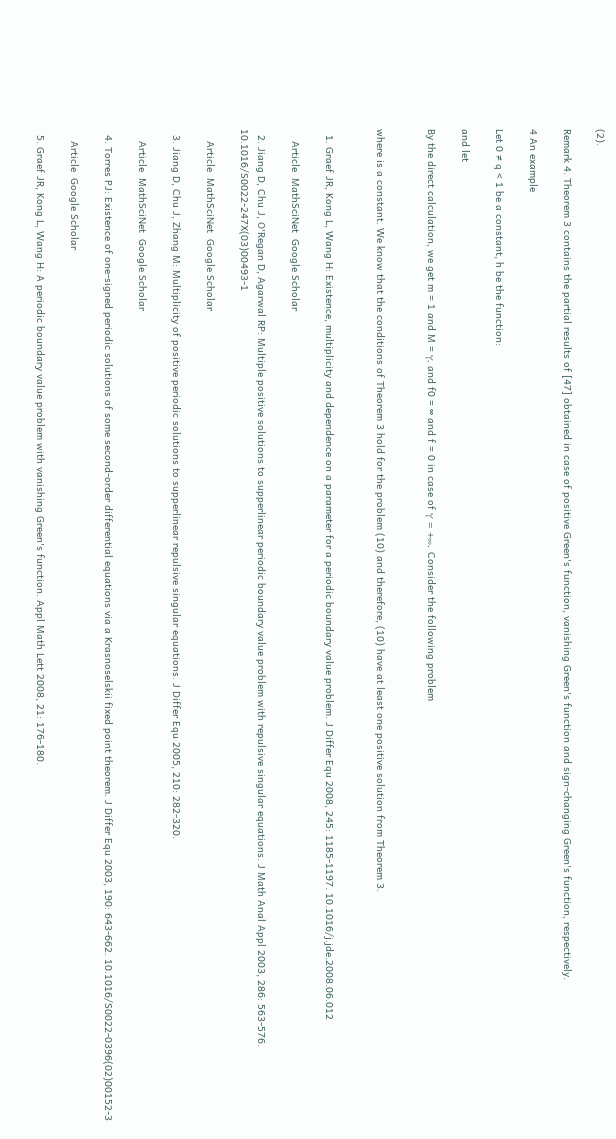(2).

Remark 4. Theorem 3 contains the partial results of [47] obtained in case of positive Green's function, vanishing Green's function and sign-changing Green's function, respectively.

4 An example

Let 0 ≠ q < 1 be a constant, h be the function:

and let

By the direct calculation, we get m = 1 and M = γ, and f0 = ∞ and f = 0 in case of γ = +∞. Consider the following problem


where is a constant. We know that the conditions of Theorem 3 hold for the problem (10) and therefore, (10) have at least one positive solution from Theorem 3.


  1. Graef JR, Kong L, Wang H: Existence, multiplicity and dependence on a parameter for a periodic boundary value problem. J Differ Equ 2008, 245: 1185-1197. 10.1016/j.jde.2008.06.012

    Article  MathSciNet  Google Scholar

  2. Jiang D, Chu J, O'Regan D, Agarwal RP: Multiple positive solutions to supperlinear periodic boundary value problem with repulsive singular equations. J Math Anal Appl 2003, 286: 563-576. 10.1016/S0022-247X(03)00493-1

    Article  MathSciNet  Google Scholar

  3. Jiang D, Chu J, Zhang M: Multiplicity of positive periodic solutions to supperlinear repulsive singular equations. J Differ Equ 2005, 210: 282-320.

    Article  MathSciNet  Google Scholar

  4. Torres PJ: Existence of one-signed periodic solutions of some second-order differential equations via a Krasnoselskii fixed point theorem. J Differ Equ 2003, 190: 643-662. 10.1016/S0022-0396(02)00152-3

    Article  Google Scholar

  5. Graef JR, Kong L, Wang H: A periodic boundary value problem with vanishing Green's function. Appl Math Lett 2008, 21: 176-180.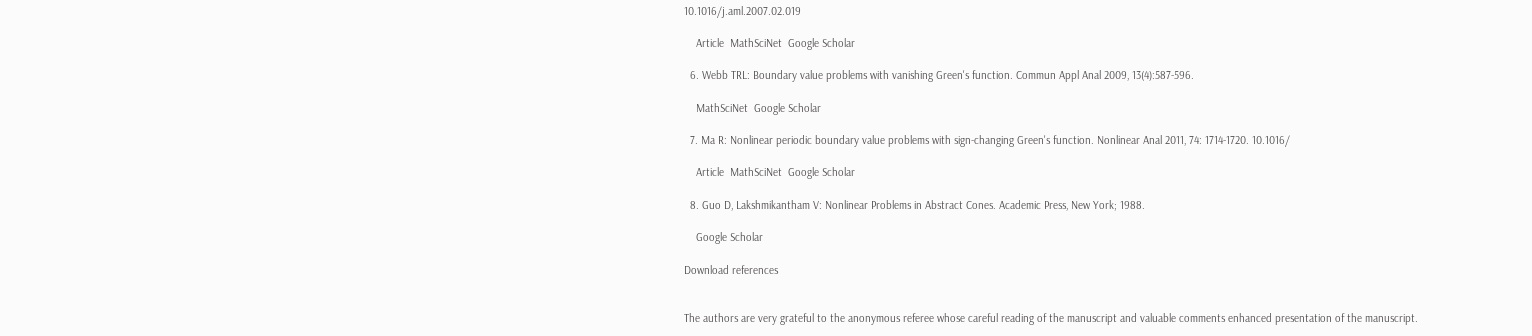10.1016/j.aml.2007.02.019

    Article  MathSciNet  Google Scholar

  6. Webb TRL: Boundary value problems with vanishing Green's function. Commun Appl Anal 2009, 13(4):587-596.

    MathSciNet  Google Scholar

  7. Ma R: Nonlinear periodic boundary value problems with sign-changing Green's function. Nonlinear Anal 2011, 74: 1714-1720. 10.1016/

    Article  MathSciNet  Google Scholar

  8. Guo D, Lakshmikantham V: Nonlinear Problems in Abstract Cones. Academic Press, New York; 1988.

    Google Scholar

Download references


The authors are very grateful to the anonymous referee whose careful reading of the manuscript and valuable comments enhanced presentation of the manuscript.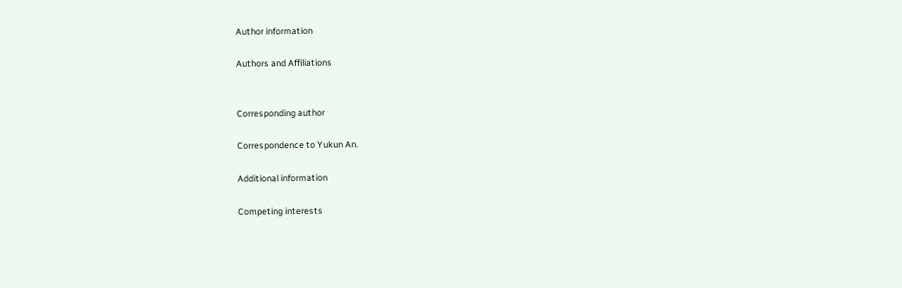Author information

Authors and Affiliations


Corresponding author

Correspondence to Yukun An.

Additional information

Competing interests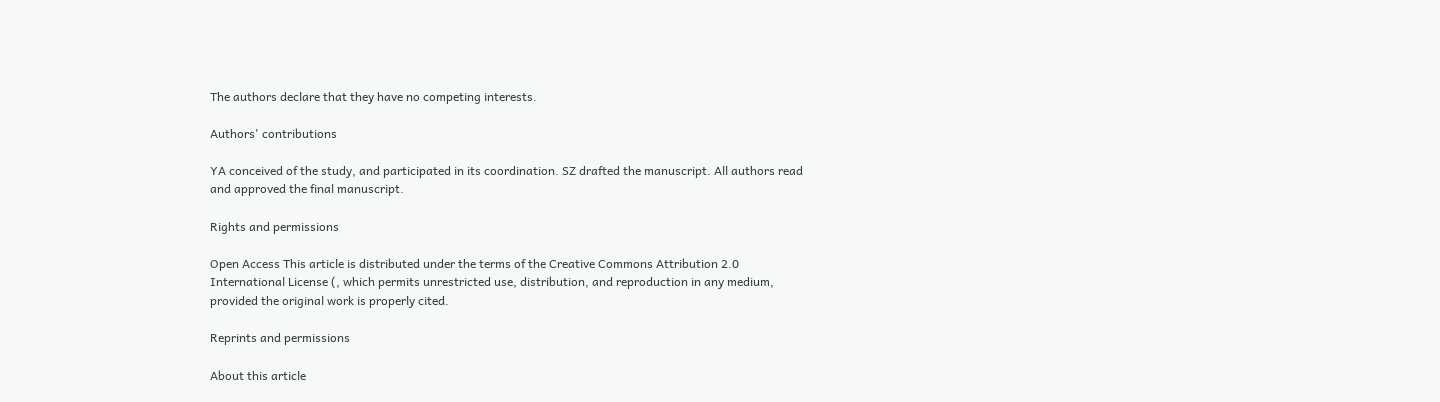The authors declare that they have no competing interests.

Authors' contributions

YA conceived of the study, and participated in its coordination. SZ drafted the manuscript. All authors read and approved the final manuscript.

Rights and permissions

Open Access This article is distributed under the terms of the Creative Commons Attribution 2.0 International License (, which permits unrestricted use, distribution, and reproduction in any medium, provided the original work is properly cited.

Reprints and permissions

About this article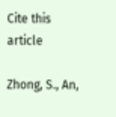Cite this article

Zhong, S., An,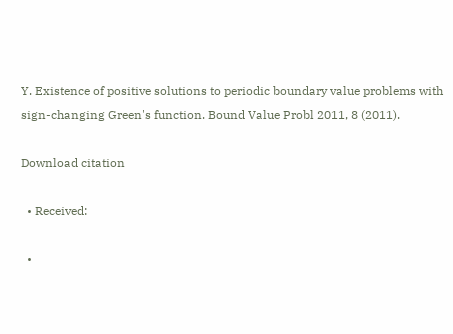Y. Existence of positive solutions to periodic boundary value problems with sign-changing Green's function. Bound Value Probl 2011, 8 (2011).

Download citation

  • Received:

  •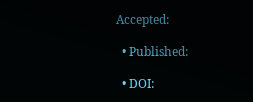Accepted:

  • Published:

  • DOI: